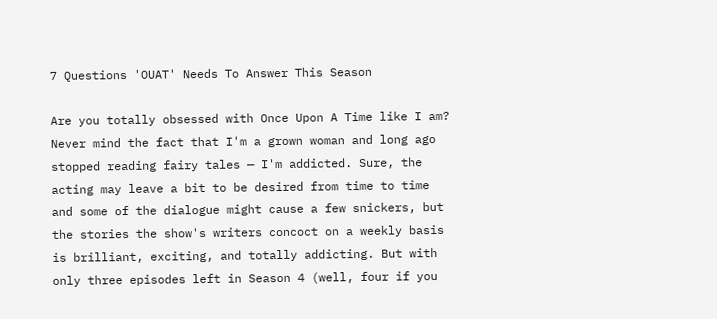7 Questions 'OUAT' Needs To Answer This Season

Are you totally obsessed with Once Upon A Time like I am? Never mind the fact that I'm a grown woman and long ago stopped reading fairy tales — I'm addicted. Sure, the acting may leave a bit to be desired from time to time and some of the dialogue might cause a few snickers, but the stories the show's writers concoct on a weekly basis is brilliant, exciting, and totally addicting. But with only three episodes left in Season 4 (well, four if you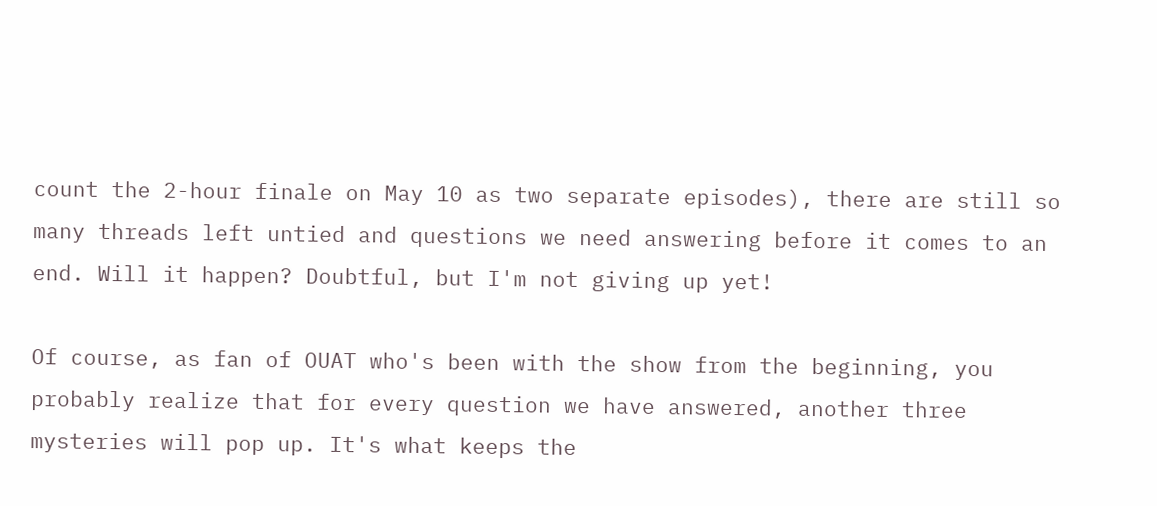count the 2-hour finale on May 10 as two separate episodes), there are still so many threads left untied and questions we need answering before it comes to an end. Will it happen? Doubtful, but I'm not giving up yet!

Of course, as fan of OUAT who's been with the show from the beginning, you probably realize that for every question we have answered, another three mysteries will pop up. It's what keeps the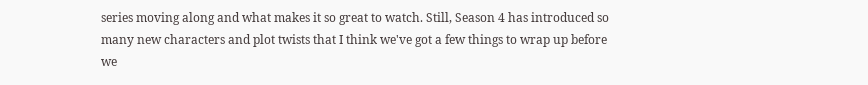series moving along and what makes it so great to watch. Still, Season 4 has introduced so many new characters and plot twists that I think we've got a few things to wrap up before we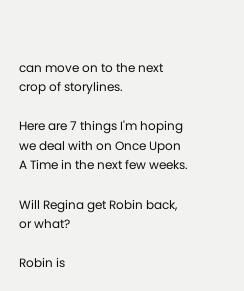can move on to the next crop of storylines.

Here are 7 things I'm hoping we deal with on Once Upon A Time in the next few weeks.

Will Regina get Robin back, or what?

Robin is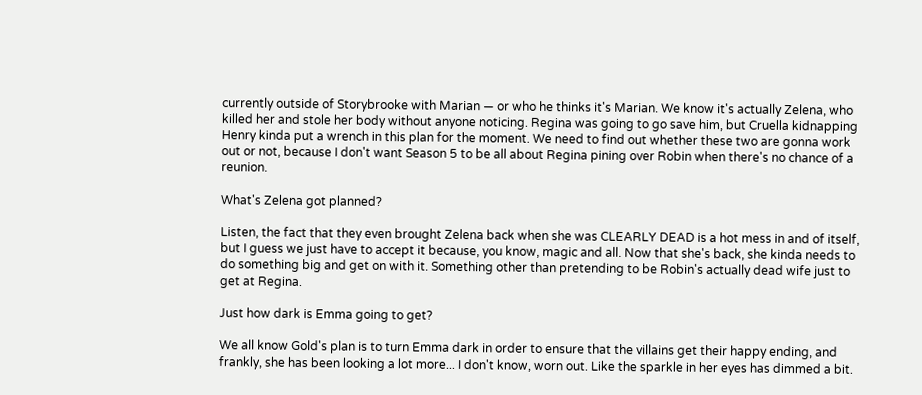currently outside of Storybrooke with Marian — or who he thinks it's Marian. We know it's actually Zelena, who killed her and stole her body without anyone noticing. Regina was going to go save him, but Cruella kidnapping Henry kinda put a wrench in this plan for the moment. We need to find out whether these two are gonna work out or not, because I don't want Season 5 to be all about Regina pining over Robin when there's no chance of a reunion.

What's Zelena got planned?

Listen, the fact that they even brought Zelena back when she was CLEARLY DEAD is a hot mess in and of itself, but I guess we just have to accept it because, you know, magic and all. Now that she's back, she kinda needs to do something big and get on with it. Something other than pretending to be Robin's actually dead wife just to get at Regina.

Just how dark is Emma going to get?

We all know Gold's plan is to turn Emma dark in order to ensure that the villains get their happy ending, and frankly, she has been looking a lot more... I don't know, worn out. Like the sparkle in her eyes has dimmed a bit.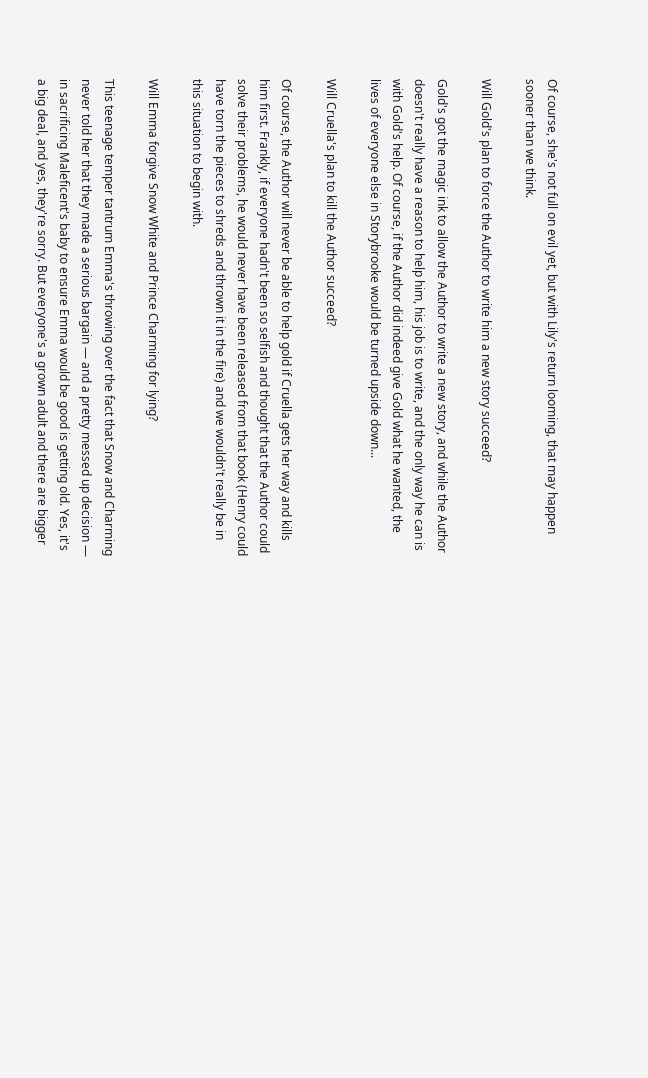Of course, she's not full on evil yet, but with Lily's return looming, that may happen sooner than we think.

Will Gold's plan to force the Author to write him a new story succeed?

Gold's got the magic ink to allow the Author to write a new story, and while the Author doesn't really have a reason to help him, his job is to write, and the only way he can is with Gold's help. Of course, if the Author did indeed give Gold what he wanted, the lives of everyone else in Storybrooke would be turned upside down...

Will Cruella's plan to kill the Author succeed?

Of course, the Author will never be able to help gold if Cruella gets her way and kills him first. Frankly, if everyone hadn't been so selfish and thought that the Author could solve their problems, he would never have been released from that book (Henry could have torn the pieces to shreds and thrown it in the fire) and we wouldn't really be in this situation to begin with.

Will Emma forgive Snow White and Prince Charming for lying?

This teenage temper tantrum Emma's throwing over the fact that Snow and Charming never told her that they made a serious bargain — and a pretty messed up decision — in sacrificing Maleficent's baby to ensure Emma would be good is getting old. Yes, it's a big deal, and yes, they're sorry. But everyone's a grown adult and there are bigger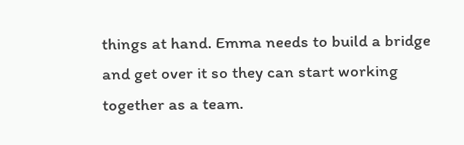things at hand. Emma needs to build a bridge and get over it so they can start working together as a team.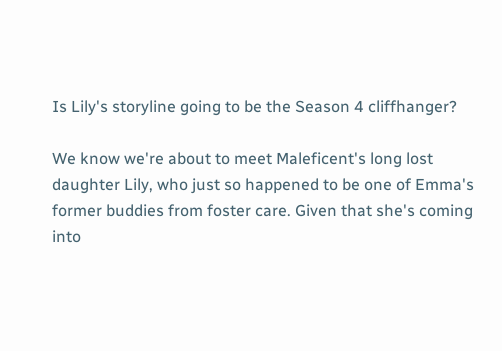Is Lily's storyline going to be the Season 4 cliffhanger?

We know we're about to meet Maleficent's long lost daughter Lily, who just so happened to be one of Emma's former buddies from foster care. Given that she's coming into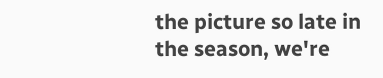the picture so late in the season, we're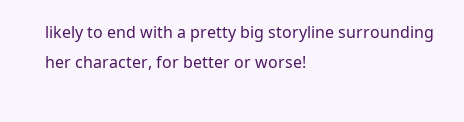likely to end with a pretty big storyline surrounding her character, for better or worse!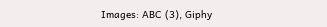Images: ABC (3), Giphy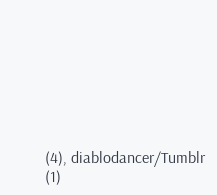(4), diablodancer/Tumblr (1)